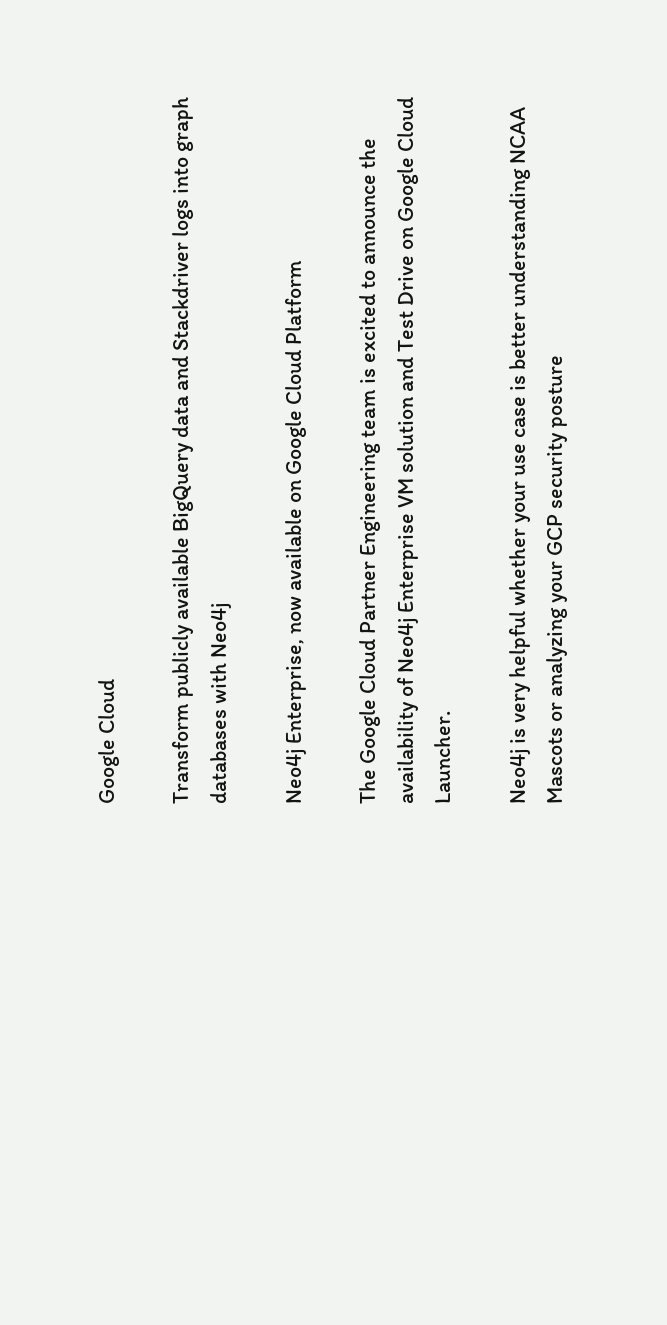Google Cloud

Transform publicly available BigQuery data and Stackdriver logs into graph databases with Neo4j

Neo4j Enterprise, now available on Google Cloud Platform

The Google Cloud Partner Engineering team is excited to announce the availability of Neo4j Enterprise VM solution and Test Drive on Google Cloud Launcher.

Neo4j is very helpful whether your use case is better understanding NCAA Mascots or analyzing your GCP security posture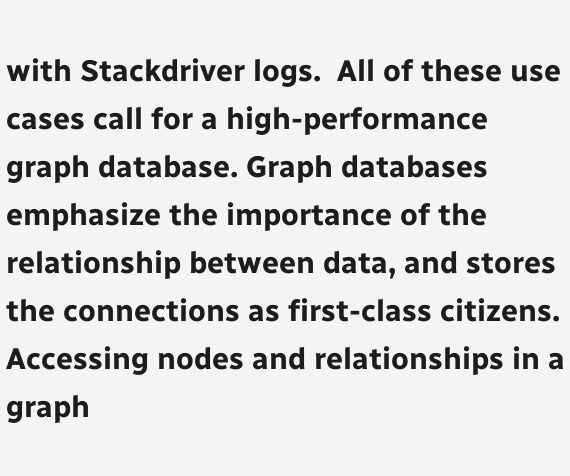with Stackdriver logs.  All of these use cases call for a high-performance graph database. Graph databases emphasize the importance of the relationship between data, and stores the connections as first-class citizens. Accessing nodes and relationships in a graph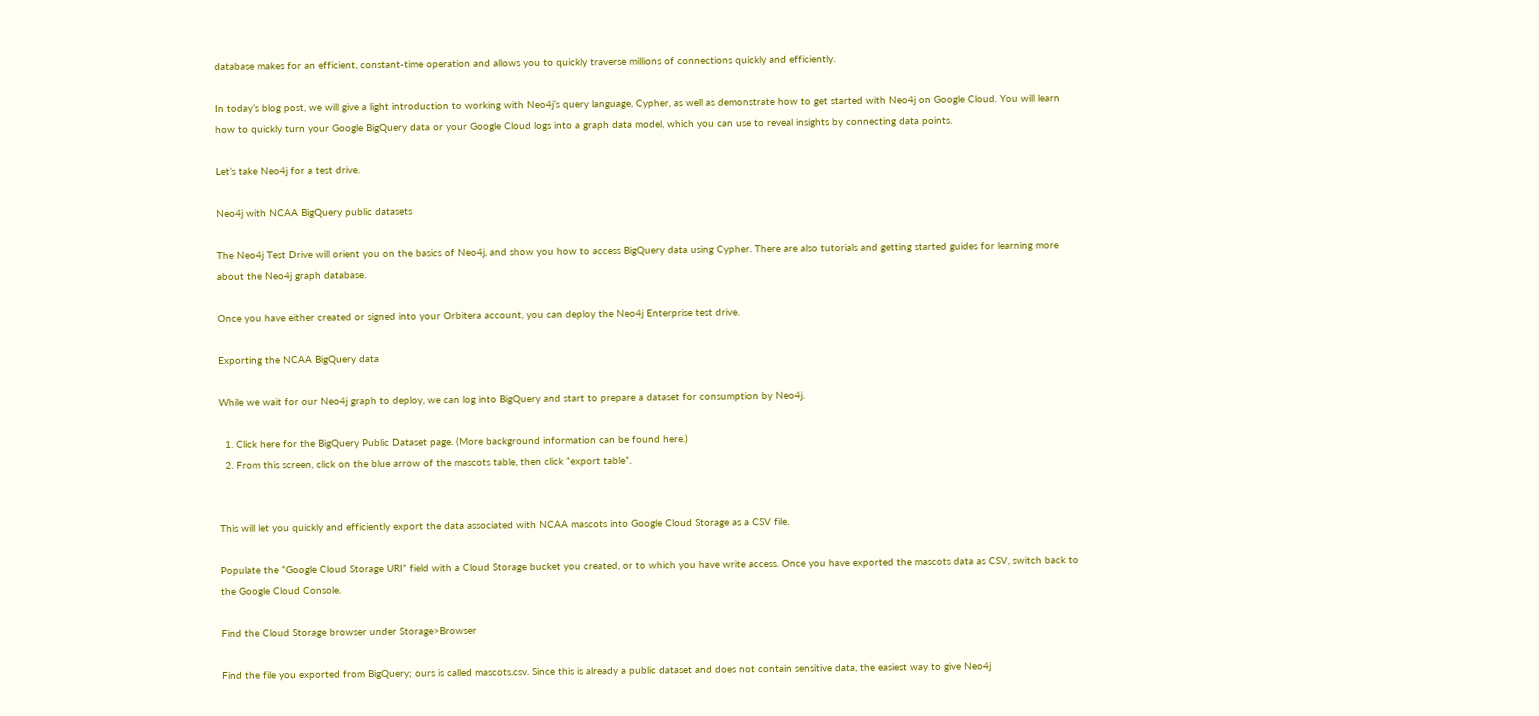database makes for an efficient, constant-time operation and allows you to quickly traverse millions of connections quickly and efficiently.

In today’s blog post, we will give a light introduction to working with Neo4j’s query language, Cypher, as well as demonstrate how to get started with Neo4j on Google Cloud. You will learn how to quickly turn your Google BigQuery data or your Google Cloud logs into a graph data model, which you can use to reveal insights by connecting data points.

Let’s take Neo4j for a test drive.

Neo4j with NCAA BigQuery public datasets

The Neo4j Test Drive will orient you on the basics of Neo4j, and show you how to access BigQuery data using Cypher. There are also tutorials and getting started guides for learning more about the Neo4j graph database.

Once you have either created or signed into your Orbitera account, you can deploy the Neo4j Enterprise test drive.

Exporting the NCAA BigQuery data

While we wait for our Neo4j graph to deploy, we can log into BigQuery and start to prepare a dataset for consumption by Neo4j.

  1. Click here for the BigQuery Public Dataset page. (More background information can be found here.)
  2. From this screen, click on the blue arrow of the mascots table, then click “export table”.


This will let you quickly and efficiently export the data associated with NCAA mascots into Google Cloud Storage as a CSV file.

Populate the “Google Cloud Storage URI” field with a Cloud Storage bucket you created, or to which you have write access. Once you have exported the mascots data as CSV, switch back to the Google Cloud Console.

Find the Cloud Storage browser under Storage>Browser

Find the file you exported from BigQuery; ours is called mascots.csv. Since this is already a public dataset and does not contain sensitive data, the easiest way to give Neo4j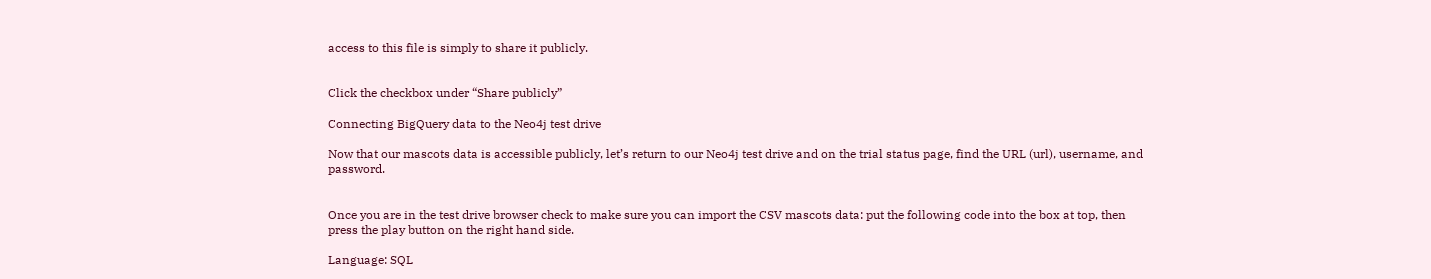access to this file is simply to share it publicly.


Click the checkbox under “Share publicly”

Connecting BigQuery data to the Neo4j test drive

Now that our mascots data is accessible publicly, let’s return to our Neo4j test drive and on the trial status page, find the URL (url), username, and password.


Once you are in the test drive browser check to make sure you can import the CSV mascots data: put the following code into the box at top, then press the play button on the right hand side.

Language: SQL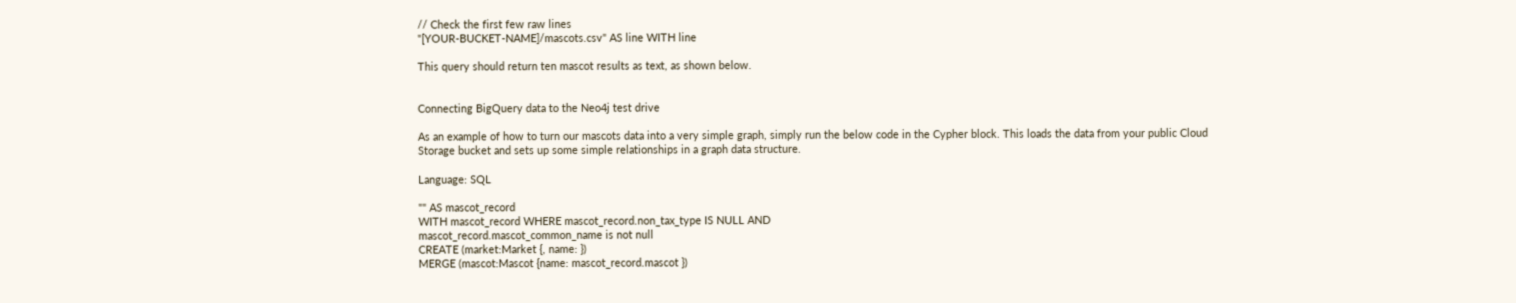// Check the first few raw lines
"[YOUR-BUCKET-NAME]/mascots.csv" AS line WITH line

This query should return ten mascot results as text, as shown below.


Connecting BigQuery data to the Neo4j test drive

As an example of how to turn our mascots data into a very simple graph, simply run the below code in the Cypher block. This loads the data from your public Cloud Storage bucket and sets up some simple relationships in a graph data structure.

Language: SQL

"" AS mascot_record
WITH mascot_record WHERE mascot_record.non_tax_type IS NULL AND
mascot_record.mascot_common_name is not null
CREATE (market:Market {, name: })
MERGE (mascot:Mascot {name: mascot_record.mascot })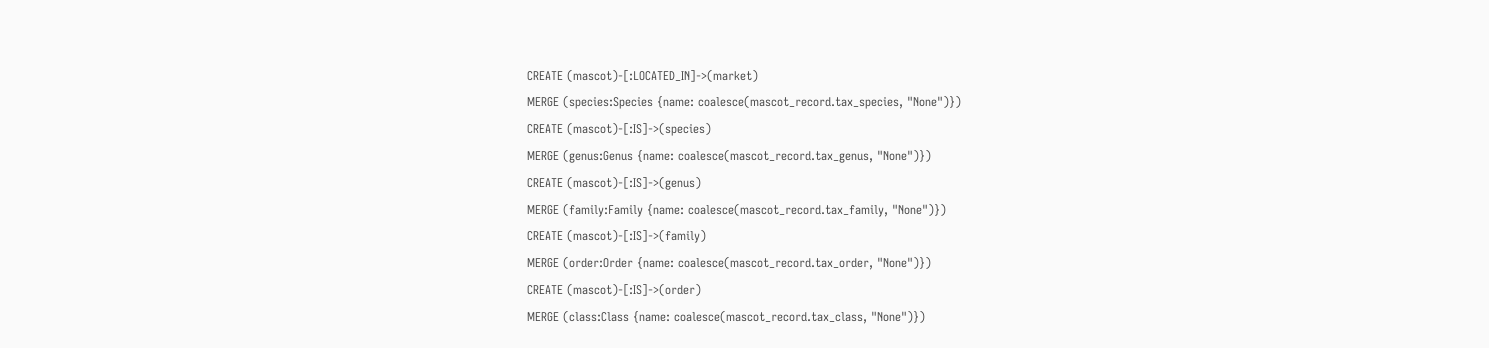CREATE (mascot)-[:LOCATED_IN]->(market)
MERGE (species:Species {name: coalesce(mascot_record.tax_species, "None")})
CREATE (mascot)-[:IS]->(species)
MERGE (genus:Genus {name: coalesce(mascot_record.tax_genus, "None")})
CREATE (mascot)-[:IS]->(genus)
MERGE (family:Family {name: coalesce(mascot_record.tax_family, "None")})
CREATE (mascot)-[:IS]->(family)
MERGE (order:Order {name: coalesce(mascot_record.tax_order, "None")})
CREATE (mascot)-[:IS]->(order)
MERGE (class:Class {name: coalesce(mascot_record.tax_class, "None")})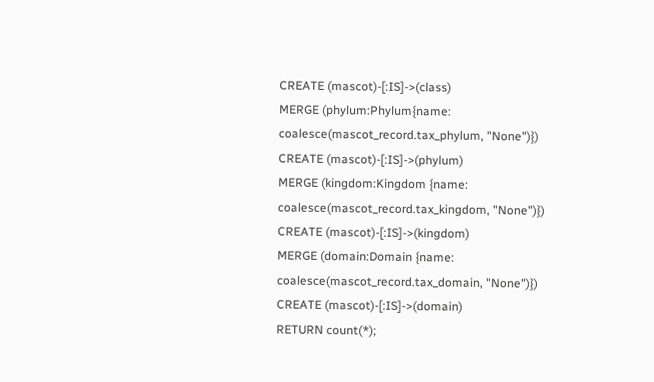CREATE (mascot)-[:IS]->(class)
MERGE (phylum:Phylum{name: coalesce(mascot_record.tax_phylum, "None")})
CREATE (mascot)-[:IS]->(phylum)
MERGE (kingdom:Kingdom {name: coalesce(mascot_record.tax_kingdom, "None")})
CREATE (mascot)-[:IS]->(kingdom)
MERGE (domain:Domain {name: coalesce(mascot_record.tax_domain, "None")})
CREATE (mascot)-[:IS]->(domain)
RETURN count(*);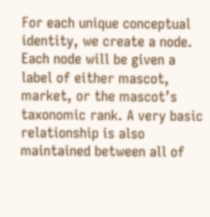For each unique conceptual identity, we create a node. Each node will be given a label of either mascot, market, or the mascot’s taxonomic rank. A very basic relationship is also maintained between all of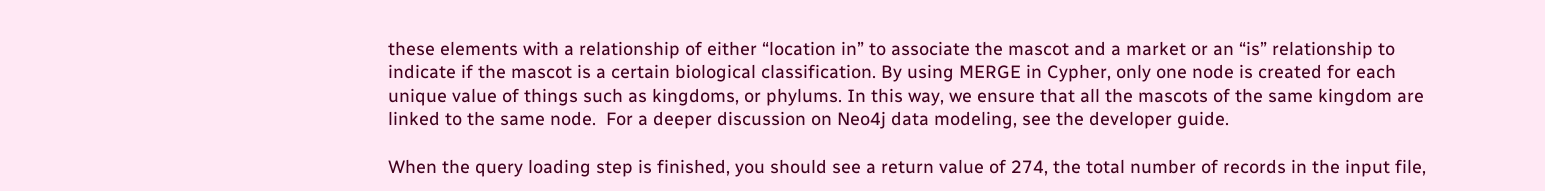these elements with a relationship of either “location in” to associate the mascot and a market or an “is” relationship to indicate if the mascot is a certain biological classification. By using MERGE in Cypher, only one node is created for each unique value of things such as kingdoms, or phylums. In this way, we ensure that all the mascots of the same kingdom are linked to the same node.  For a deeper discussion on Neo4j data modeling, see the developer guide.

When the query loading step is finished, you should see a return value of 274, the total number of records in the input file,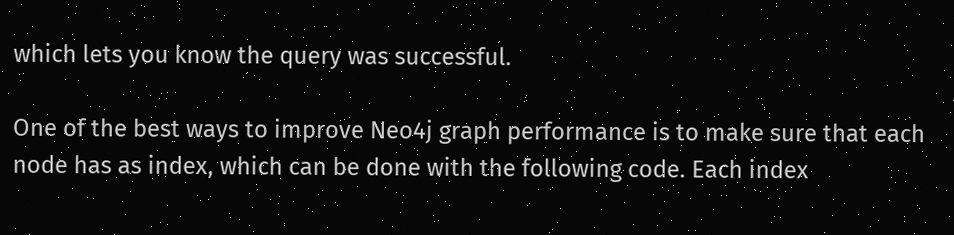which lets you know the query was successful.

One of the best ways to improve Neo4j graph performance is to make sure that each node has as index, which can be done with the following code. Each index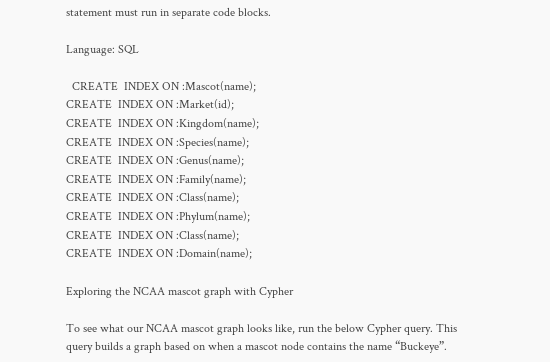statement must run in separate code blocks.

Language: SQL

  CREATE  INDEX ON :Mascot(name);
CREATE  INDEX ON :Market(id);
CREATE  INDEX ON :Kingdom(name);
CREATE  INDEX ON :Species(name);
CREATE  INDEX ON :Genus(name);
CREATE  INDEX ON :Family(name);
CREATE  INDEX ON :Class(name);
CREATE  INDEX ON :Phylum(name);
CREATE  INDEX ON :Class(name);
CREATE  INDEX ON :Domain(name);

Exploring the NCAA mascot graph with Cypher

To see what our NCAA mascot graph looks like, run the below Cypher query. This query builds a graph based on when a mascot node contains the name “Buckeye”.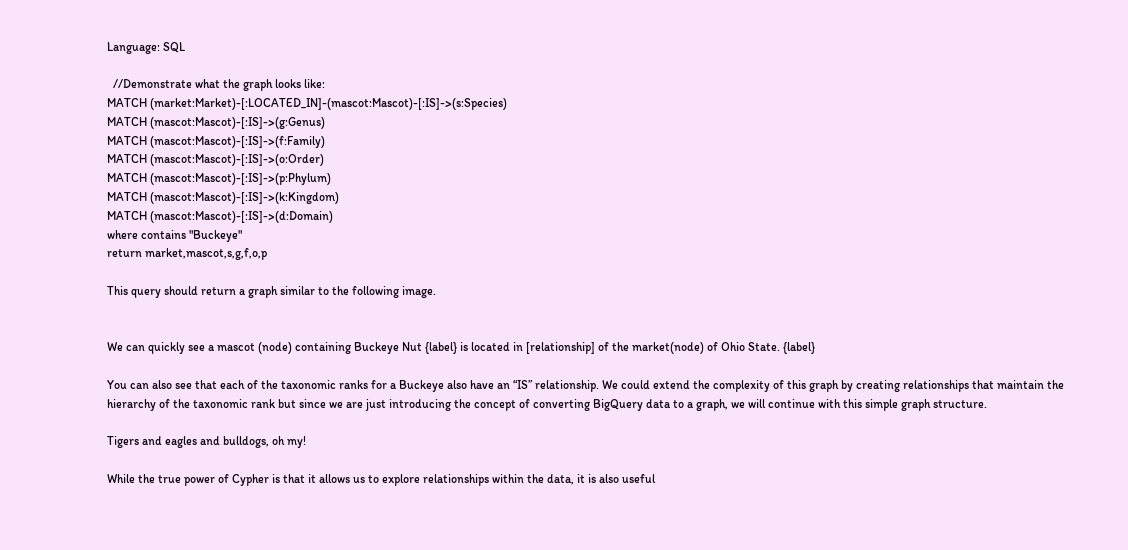Language: SQL

  //Demonstrate what the graph looks like:
MATCH (market:Market)-[:LOCATED_IN]-(mascot:Mascot)-[:IS]->(s:Species)
MATCH (mascot:Mascot)-[:IS]->(g:Genus)
MATCH (mascot:Mascot)-[:IS]->(f:Family)
MATCH (mascot:Mascot)-[:IS]->(o:Order)
MATCH (mascot:Mascot)-[:IS]->(p:Phylum)
MATCH (mascot:Mascot)-[:IS]->(k:Kingdom)
MATCH (mascot:Mascot)-[:IS]->(d:Domain)
where contains "Buckeye"
return market,mascot,s,g,f,o,p

This query should return a graph similar to the following image.


We can quickly see a mascot (node) containing Buckeye Nut {label} is located in [relationship] of the market(node) of Ohio State. {label}

You can also see that each of the taxonomic ranks for a Buckeye also have an “IS” relationship. We could extend the complexity of this graph by creating relationships that maintain the hierarchy of the taxonomic rank but since we are just introducing the concept of converting BigQuery data to a graph, we will continue with this simple graph structure.

Tigers and eagles and bulldogs, oh my!

While the true power of Cypher is that it allows us to explore relationships within the data, it is also useful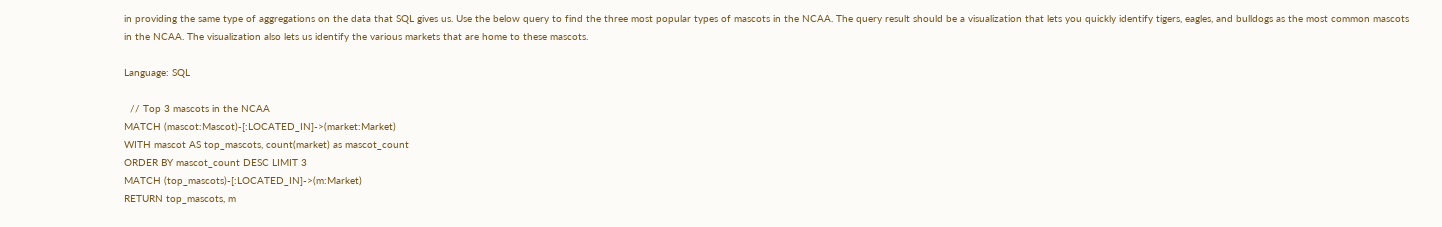in providing the same type of aggregations on the data that SQL gives us. Use the below query to find the three most popular types of mascots in the NCAA. The query result should be a visualization that lets you quickly identify tigers, eagles, and bulldogs as the most common mascots in the NCAA. The visualization also lets us identify the various markets that are home to these mascots.

Language: SQL

  // Top 3 mascots in the NCAA
MATCH (mascot:Mascot)-[:LOCATED_IN]->(market:Market)
WITH mascot AS top_mascots, count(market) as mascot_count
ORDER BY mascot_count DESC LIMIT 3
MATCH (top_mascots)-[:LOCATED_IN]->(m:Market)
RETURN top_mascots, m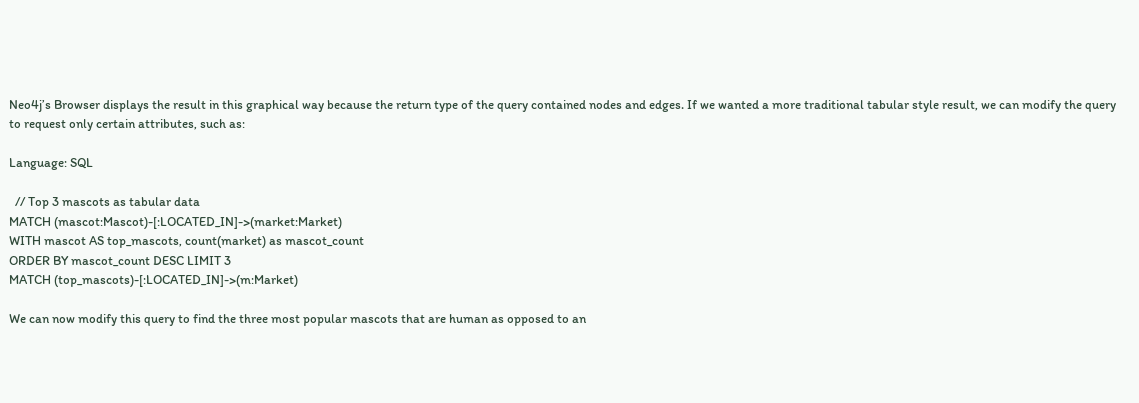Neo4j’s Browser displays the result in this graphical way because the return type of the query contained nodes and edges. If we wanted a more traditional tabular style result, we can modify the query to request only certain attributes, such as:

Language: SQL

  // Top 3 mascots as tabular data
MATCH (mascot:Mascot)-[:LOCATED_IN]->(market:Market)
WITH mascot AS top_mascots, count(market) as mascot_count
ORDER BY mascot_count DESC LIMIT 3
MATCH (top_mascots)-[:LOCATED_IN]->(m:Market)

We can now modify this query to find the three most popular mascots that are human as opposed to an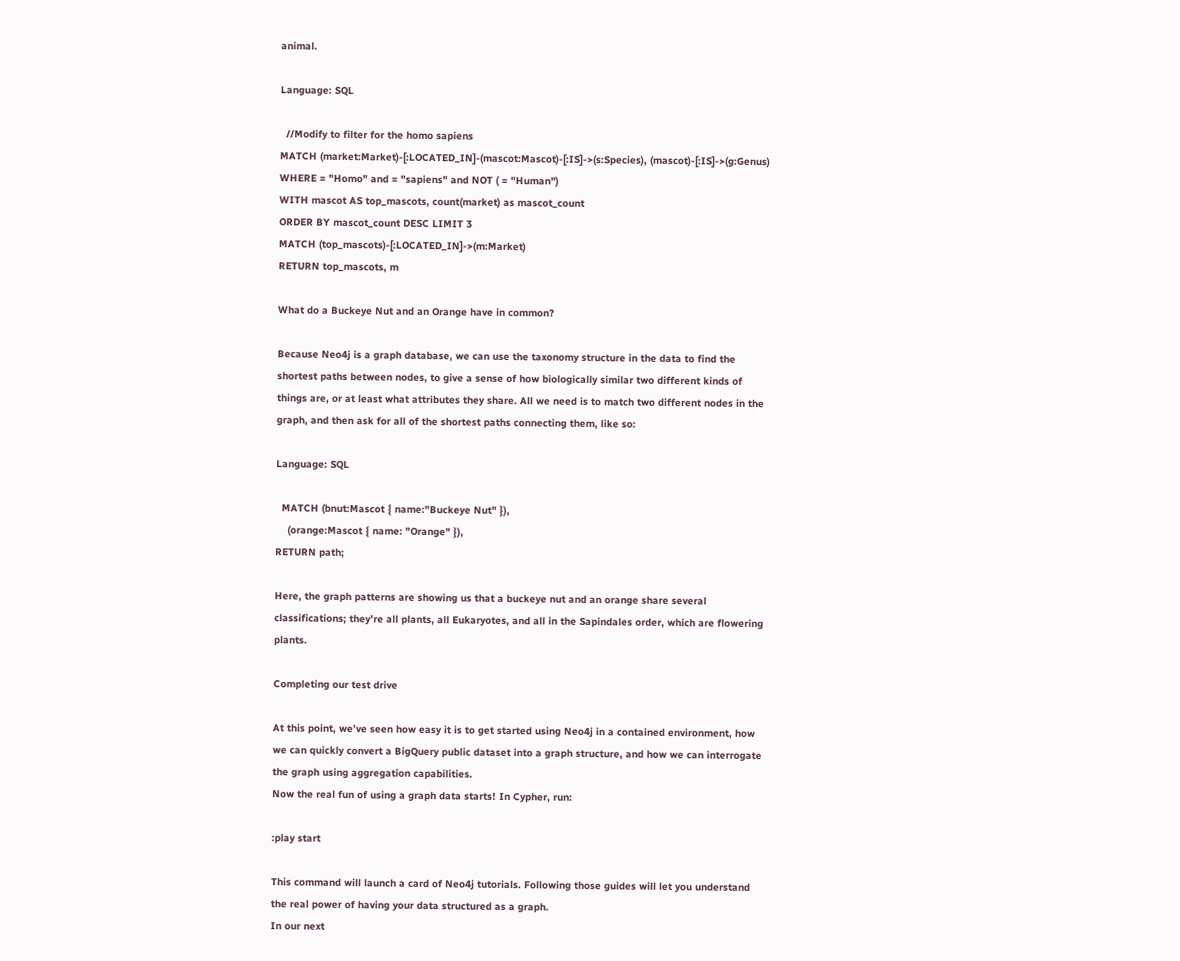animal.

Language: SQL

  //Modify to filter for the homo sapiens
MATCH (market:Market)-[:LOCATED_IN]-(mascot:Mascot)-[:IS]->(s:Species), (mascot)-[:IS]->(g:Genus)
WHERE = "Homo" and = "sapiens" and NOT ( = "Human")
WITH mascot AS top_mascots, count(market) as mascot_count
ORDER BY mascot_count DESC LIMIT 3
MATCH (top_mascots)-[:LOCATED_IN]->(m:Market)
RETURN top_mascots, m

What do a Buckeye Nut and an Orange have in common?

Because Neo4j is a graph database, we can use the taxonomy structure in the data to find the shortest paths between nodes, to give a sense of how biologically similar two different kinds of things are, or at least what attributes they share. All we need is to match two different nodes in the graph, and then ask for all of the shortest paths connecting them, like so:

Language: SQL

  MATCH (bnut:Mascot { name:"Buckeye Nut" }),
    (orange:Mascot { name: "Orange" }),
RETURN path;

Here, the graph patterns are showing us that a buckeye nut and an orange share several classifications; they’re all plants, all Eukaryotes, and all in the Sapindales order, which are flowering plants.

Completing our test drive

At this point, we’ve seen how easy it is to get started using Neo4j in a contained environment, how we can quickly convert a BigQuery public dataset into a graph structure, and how we can interrogate the graph using aggregation capabilities.
Now the real fun of using a graph data starts! In Cypher, run:

:play start

This command will launch a card of Neo4j tutorials. Following those guides will let you understand the real power of having your data structured as a graph.
In our next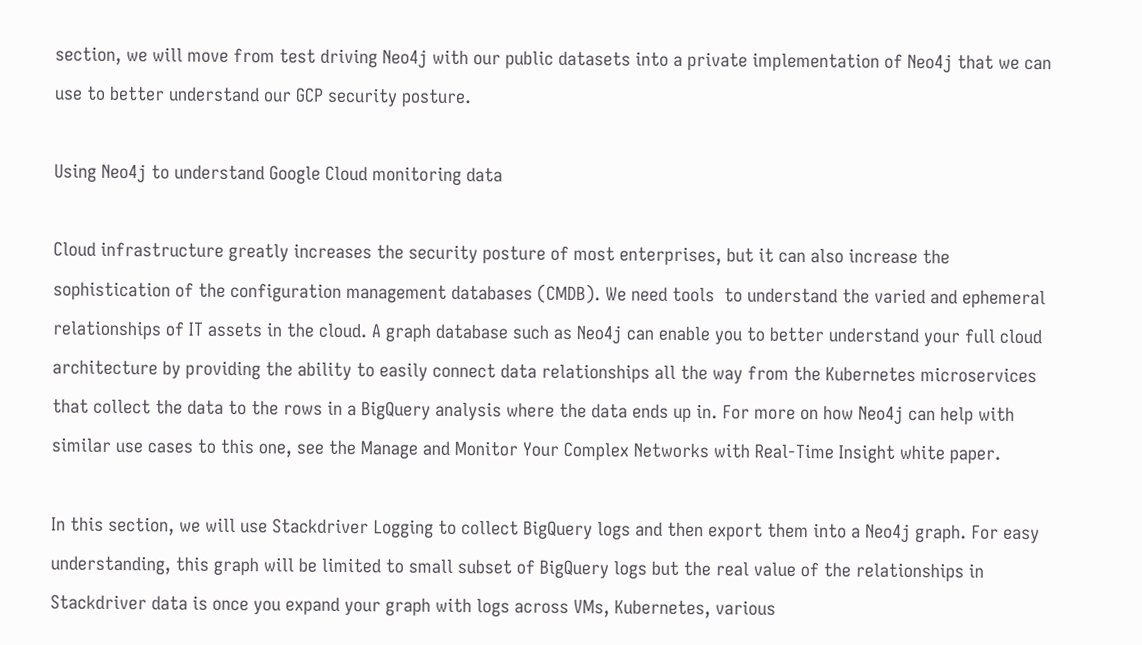section, we will move from test driving Neo4j with our public datasets into a private implementation of Neo4j that we can use to better understand our GCP security posture.

Using Neo4j to understand Google Cloud monitoring data

Cloud infrastructure greatly increases the security posture of most enterprises, but it can also increase the sophistication of the configuration management databases (CMDB). We need tools  to understand the varied and ephemeral relationships of IT assets in the cloud. A graph database such as Neo4j can enable you to better understand your full cloud architecture by providing the ability to easily connect data relationships all the way from the Kubernetes microservices that collect the data to the rows in a BigQuery analysis where the data ends up in. For more on how Neo4j can help with similar use cases to this one, see the Manage and Monitor Your Complex Networks with Real-Time Insight white paper.

In this section, we will use Stackdriver Logging to collect BigQuery logs and then export them into a Neo4j graph. For easy understanding, this graph will be limited to small subset of BigQuery logs but the real value of the relationships in Stackdriver data is once you expand your graph with logs across VMs, Kubernetes, various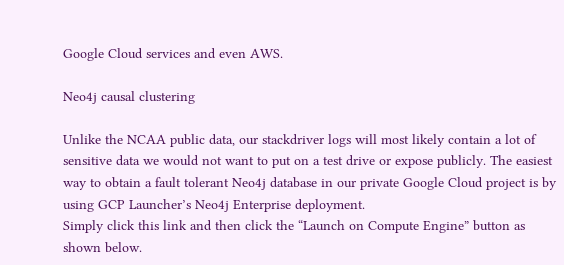Google Cloud services and even AWS.

Neo4j causal clustering

Unlike the NCAA public data, our stackdriver logs will most likely contain a lot of sensitive data we would not want to put on a test drive or expose publicly. The easiest way to obtain a fault tolerant Neo4j database in our private Google Cloud project is by using GCP Launcher’s Neo4j Enterprise deployment.
Simply click this link and then click the “Launch on Compute Engine” button as shown below.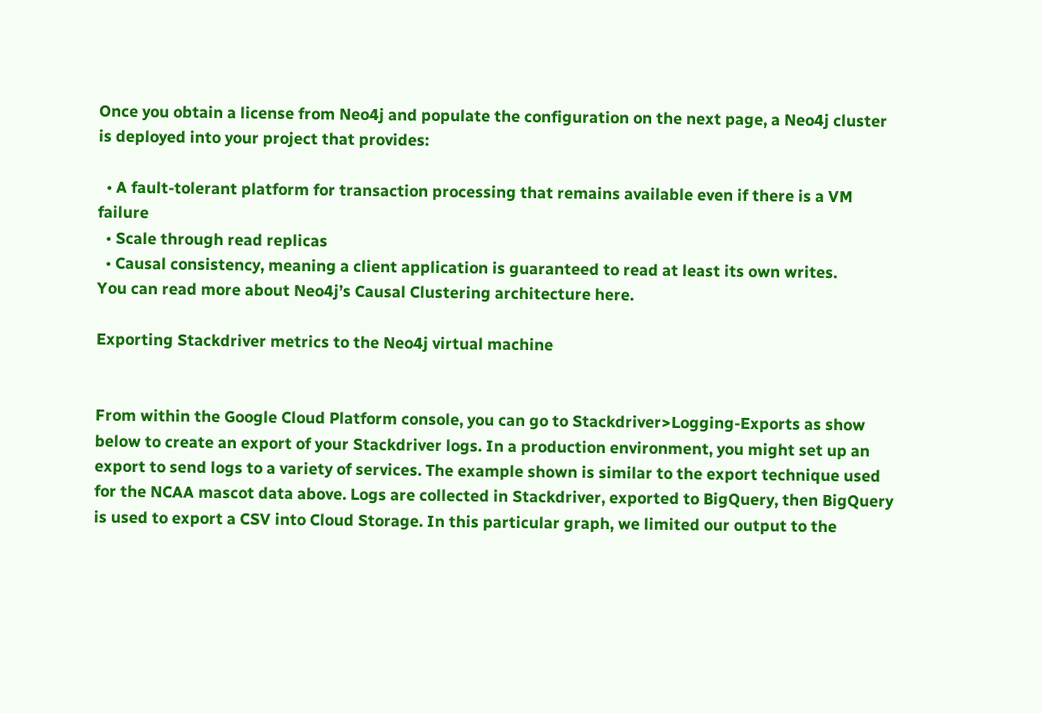Once you obtain a license from Neo4j and populate the configuration on the next page, a Neo4j cluster is deployed into your project that provides:

  • A fault-tolerant platform for transaction processing that remains available even if there is a VM failure
  • Scale through read replicas
  • Causal consistency, meaning a client application is guaranteed to read at least its own writes.
You can read more about Neo4j’s Causal Clustering architecture here.

Exporting Stackdriver metrics to the Neo4j virtual machine


From within the Google Cloud Platform console, you can go to Stackdriver>Logging-Exports as show below to create an export of your Stackdriver logs. In a production environment, you might set up an export to send logs to a variety of services. The example shown is similar to the export technique used for the NCAA mascot data above. Logs are collected in Stackdriver, exported to BigQuery, then BigQuery is used to export a CSV into Cloud Storage. In this particular graph, we limited our output to the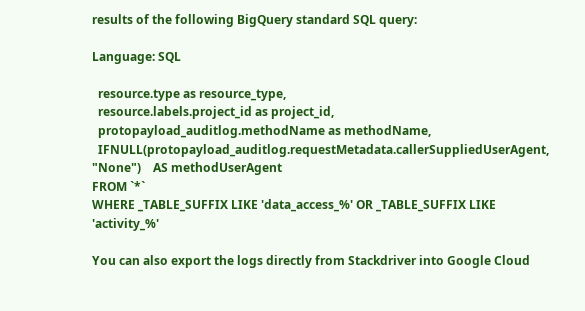results of the following BigQuery standard SQL query:

Language: SQL

  resource.type as resource_type,
  resource.labels.project_id as project_id,
  protopayload_auditlog.methodName as methodName,
  IFNULL(protopayload_auditlog.requestMetadata.callerSuppliedUserAgent, "None")    AS methodUserAgent
FROM `*`
WHERE _TABLE_SUFFIX LIKE 'data_access_%' OR _TABLE_SUFFIX LIKE 'activity_%'

You can also export the logs directly from Stackdriver into Google Cloud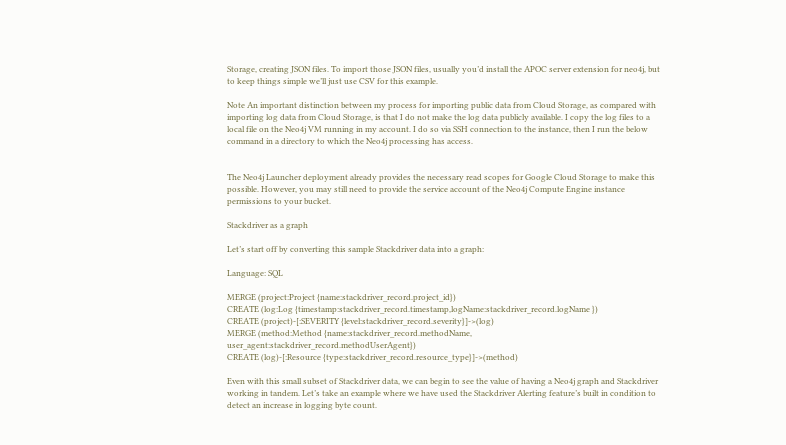Storage, creating JSON files. To import those JSON files, usually you’d install the APOC server extension for neo4j, but to keep things simple we’ll just use CSV for this example.

Note An important distinction between my process for importing public data from Cloud Storage, as compared with importing log data from Cloud Storage, is that I do not make the log data publicly available. I copy the log files to a local file on the Neo4j VM running in my account. I do so via SSH connection to the instance, then I run the below command in a directory to which the Neo4j processing has access.


The Neo4j Launcher deployment already provides the necessary read scopes for Google Cloud Storage to make this possible. However, you may still need to provide the service account of the Neo4j Compute Engine instance permissions to your bucket.

Stackdriver as a graph

Let’s start off by converting this sample Stackdriver data into a graph:

Language: SQL

MERGE (project:Project {name:stackdriver_record.project_id})
CREATE (log:Log {timestamp:stackdriver_record.timestamp,logName:stackdriver_record.logName })
CREATE (project)-[:SEVERITY {level:stackdriver_record.severity}]->(log)
MERGE (method:Method {name:stackdriver_record.methodName, user_agent:stackdriver_record.methodUserAgent})
CREATE (log)-[:Resource {type:stackdriver_record.resource_type}]->(method)

Even with this small subset of Stackdriver data, we can begin to see the value of having a Neo4j graph and Stackdriver working in tandem. Let’s take an example where we have used the Stackdriver Alerting feature’s built in condition to detect an increase in logging byte count.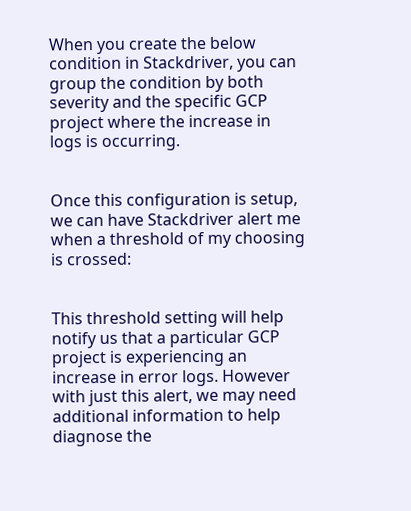When you create the below condition in Stackdriver, you can group the condition by both severity and the specific GCP project where the increase in logs is occurring.


Once this configuration is setup, we can have Stackdriver alert me when a threshold of my choosing is crossed:


This threshold setting will help notify us that a particular GCP project is experiencing an increase in error logs. However with just this alert, we may need additional information to help diagnose the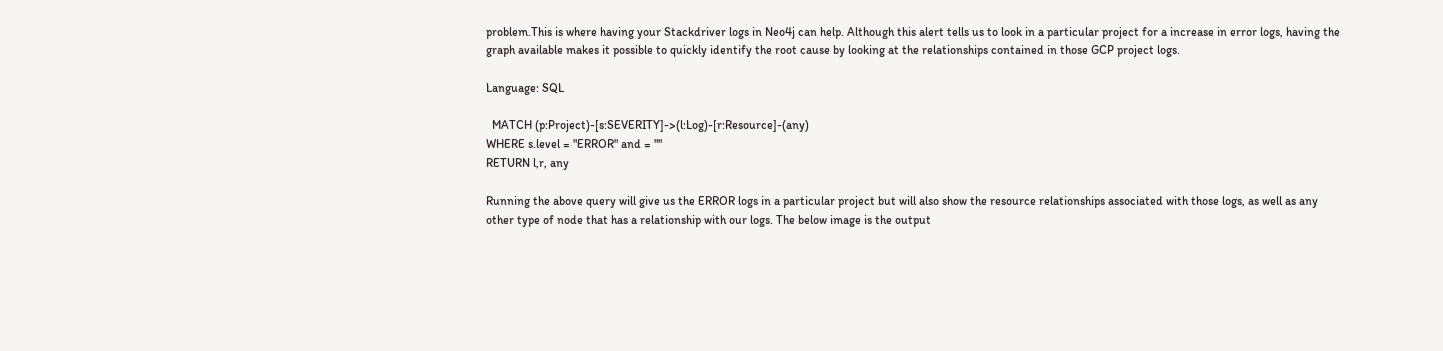problem.This is where having your Stackdriver logs in Neo4j can help. Although this alert tells us to look in a particular project for a increase in error logs, having the graph available makes it possible to quickly identify the root cause by looking at the relationships contained in those GCP project logs.

Language: SQL

  MATCH (p:Project)-[s:SEVERITY]->(l:Log)-[r:Resource]-(any)
WHERE s.level = "ERROR" and = ""
RETURN l,r, any

Running the above query will give us the ERROR logs in a particular project but will also show the resource relationships associated with those logs, as well as any other type of node that has a relationship with our logs. The below image is the output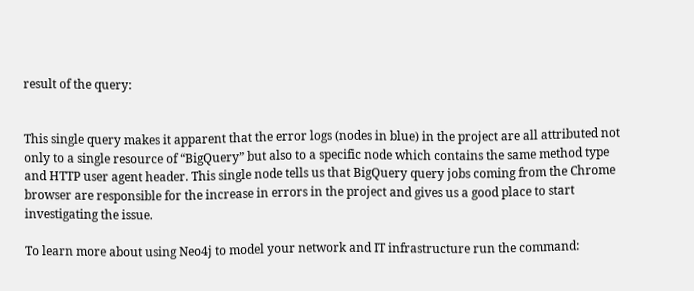result of the query:


This single query makes it apparent that the error logs (nodes in blue) in the project are all attributed not only to a single resource of “BigQuery” but also to a specific node which contains the same method type and HTTP user agent header. This single node tells us that BigQuery query jobs coming from the Chrome browser are responsible for the increase in errors in the project and gives us a good place to start investigating the issue.

To learn more about using Neo4j to model your network and IT infrastructure run the command: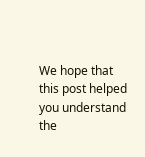We hope that this post helped you understand the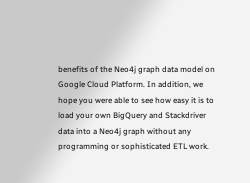benefits of the Neo4j graph data model on Google Cloud Platform. In addition, we hope you were able to see how easy it is to load your own BigQuery and Stackdriver data into a Neo4j graph without any programming or sophisticated ETL work.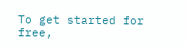To get started for free,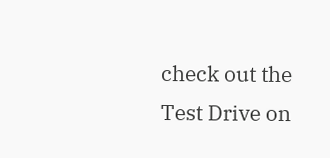check out the Test Drive on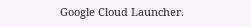Google Cloud Launcher.